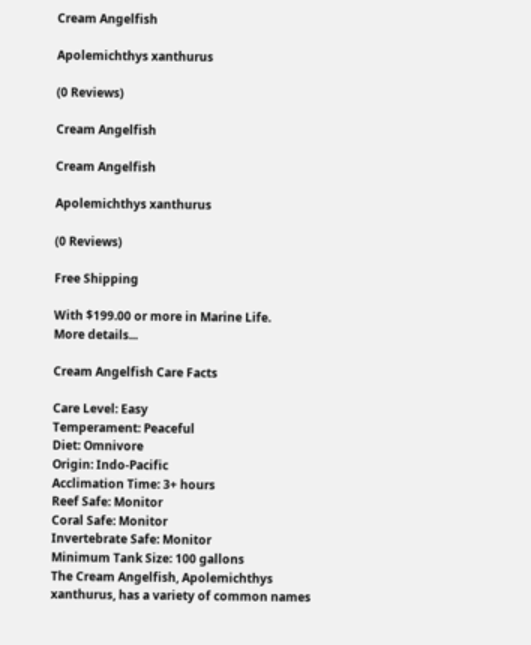Cream Angelfish

Apolemichthys xanthurus

(0 Reviews)

Cream Angelfish

Cream Angelfish

Apolemichthys xanthurus

(0 Reviews)

Free Shipping

With $199.00 or more in Marine Life.
More details...

Cream Angelfish Care Facts

Care Level: Easy
Temperament: Peaceful
Diet: Omnivore
Origin: Indo-Pacific
Acclimation Time: 3+ hours
Reef Safe: Monitor
Coral Safe: Monitor
Invertebrate Safe: Monitor
Minimum Tank Size: 100 gallons
The Cream Angelfish, Apolemichthys xanthurus, has a variety of common names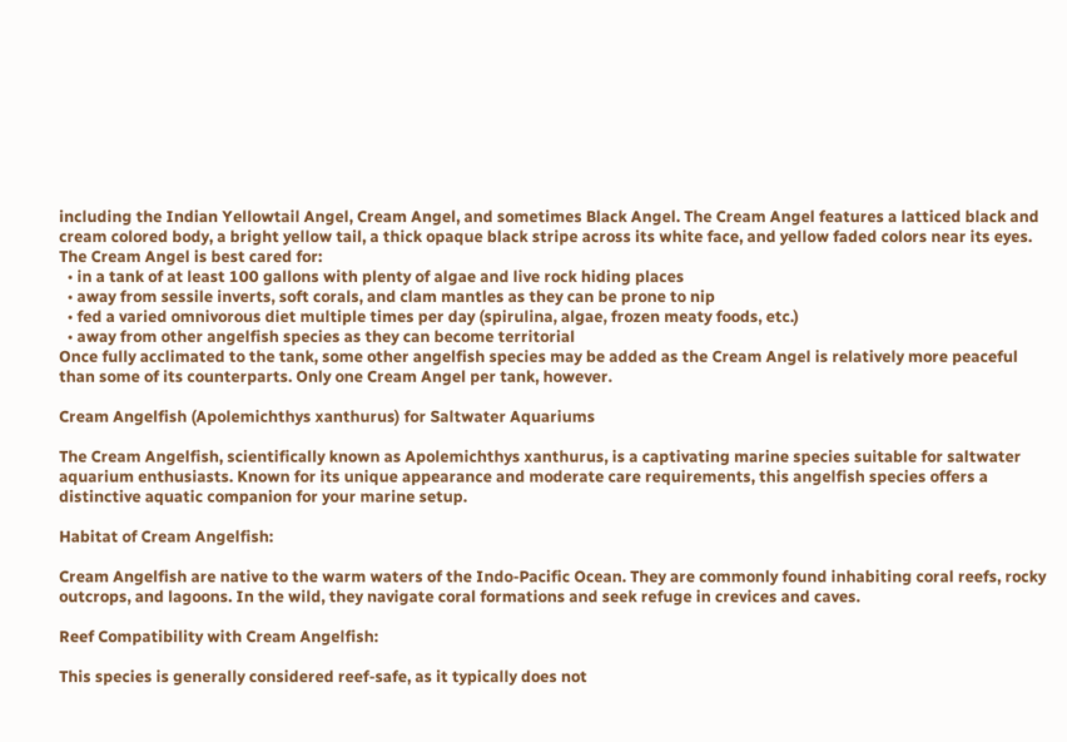including the Indian Yellowtail Angel, Cream Angel, and sometimes Black Angel. The Cream Angel features a latticed black and cream colored body, a bright yellow tail, a thick opaque black stripe across its white face, and yellow faded colors near its eyes.
The Cream Angel is best cared for:
  • in a tank of at least 100 gallons with plenty of algae and live rock hiding places
  • away from sessile inverts, soft corals, and clam mantles as they can be prone to nip
  • fed a varied omnivorous diet multiple times per day (spirulina, algae, frozen meaty foods, etc.)
  • away from other angelfish species as they can become territorial
Once fully acclimated to the tank, some other angelfish species may be added as the Cream Angel is relatively more peaceful than some of its counterparts. Only one Cream Angel per tank, however.

Cream Angelfish (Apolemichthys xanthurus) for Saltwater Aquariums

The Cream Angelfish, scientifically known as Apolemichthys xanthurus, is a captivating marine species suitable for saltwater aquarium enthusiasts. Known for its unique appearance and moderate care requirements, this angelfish species offers a distinctive aquatic companion for your marine setup.

Habitat of Cream Angelfish:

Cream Angelfish are native to the warm waters of the Indo-Pacific Ocean. They are commonly found inhabiting coral reefs, rocky outcrops, and lagoons. In the wild, they navigate coral formations and seek refuge in crevices and caves.

Reef Compatibility with Cream Angelfish:

This species is generally considered reef-safe, as it typically does not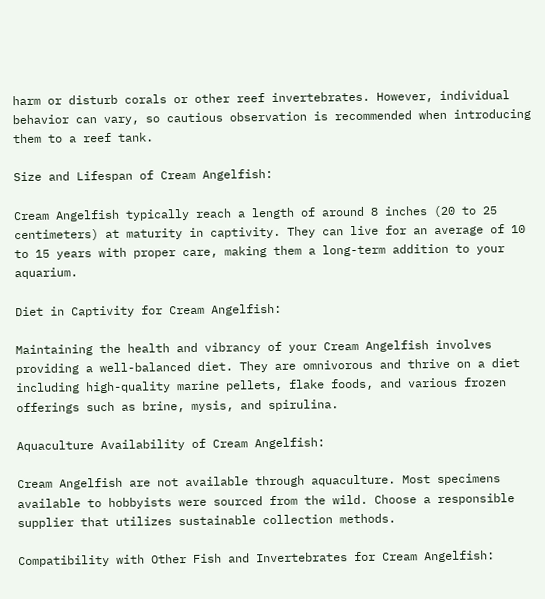harm or disturb corals or other reef invertebrates. However, individual behavior can vary, so cautious observation is recommended when introducing them to a reef tank.

Size and Lifespan of Cream Angelfish:

Cream Angelfish typically reach a length of around 8 inches (20 to 25 centimeters) at maturity in captivity. They can live for an average of 10 to 15 years with proper care, making them a long-term addition to your aquarium.

Diet in Captivity for Cream Angelfish:

Maintaining the health and vibrancy of your Cream Angelfish involves providing a well-balanced diet. They are omnivorous and thrive on a diet including high-quality marine pellets, flake foods, and various frozen offerings such as brine, mysis, and spirulina.

Aquaculture Availability of Cream Angelfish:

Cream Angelfish are not available through aquaculture. Most specimens available to hobbyists were sourced from the wild. Choose a responsible supplier that utilizes sustainable collection methods.

Compatibility with Other Fish and Invertebrates for Cream Angelfish: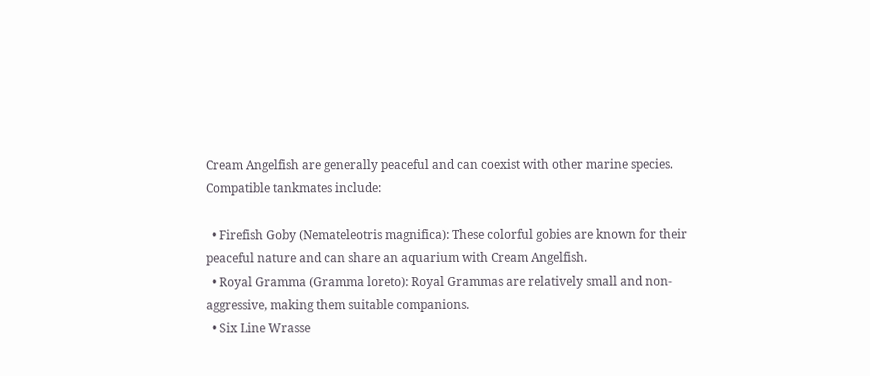Cream Angelfish are generally peaceful and can coexist with other marine species. Compatible tankmates include:

  • Firefish Goby (Nemateleotris magnifica): These colorful gobies are known for their peaceful nature and can share an aquarium with Cream Angelfish.
  • Royal Gramma (Gramma loreto): Royal Grammas are relatively small and non-aggressive, making them suitable companions.
  • Six Line Wrasse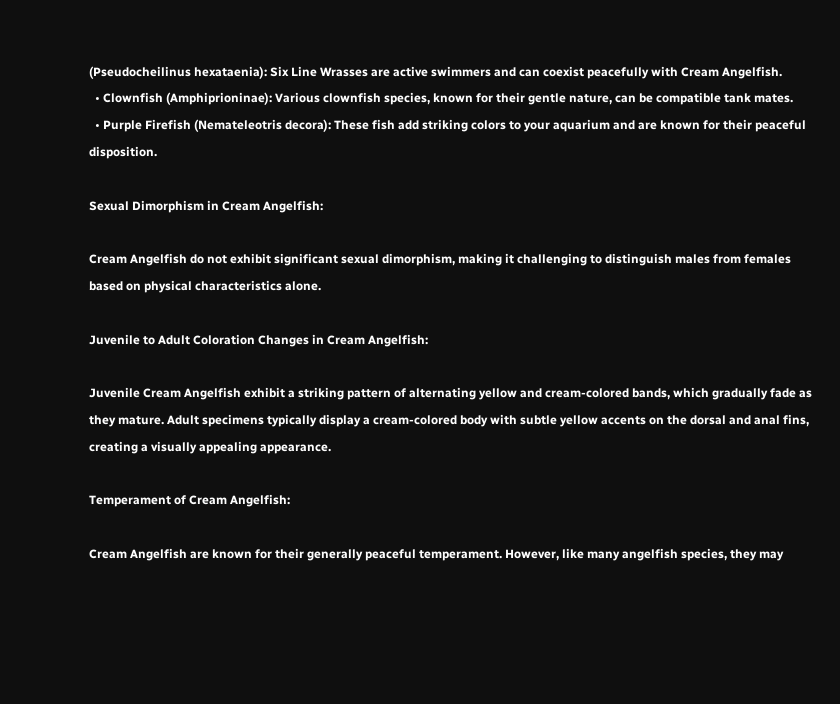(Pseudocheilinus hexataenia): Six Line Wrasses are active swimmers and can coexist peacefully with Cream Angelfish.
  • Clownfish (Amphiprioninae): Various clownfish species, known for their gentle nature, can be compatible tank mates.
  • Purple Firefish (Nemateleotris decora): These fish add striking colors to your aquarium and are known for their peaceful disposition.

Sexual Dimorphism in Cream Angelfish:

Cream Angelfish do not exhibit significant sexual dimorphism, making it challenging to distinguish males from females based on physical characteristics alone.

Juvenile to Adult Coloration Changes in Cream Angelfish:

Juvenile Cream Angelfish exhibit a striking pattern of alternating yellow and cream-colored bands, which gradually fade as they mature. Adult specimens typically display a cream-colored body with subtle yellow accents on the dorsal and anal fins, creating a visually appealing appearance.

Temperament of Cream Angelfish:

Cream Angelfish are known for their generally peaceful temperament. However, like many angelfish species, they may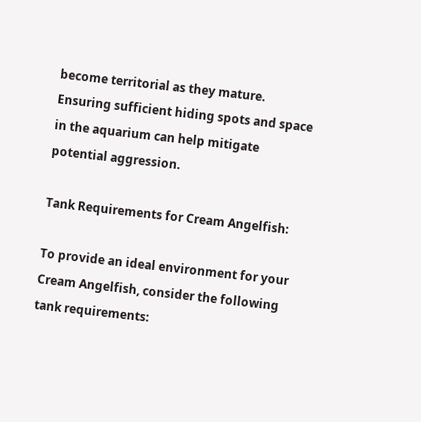become territorial as they mature. Ensuring sufficient hiding spots and space in the aquarium can help mitigate potential aggression.

Tank Requirements for Cream Angelfish:

To provide an ideal environment for your Cream Angelfish, consider the following tank requirements: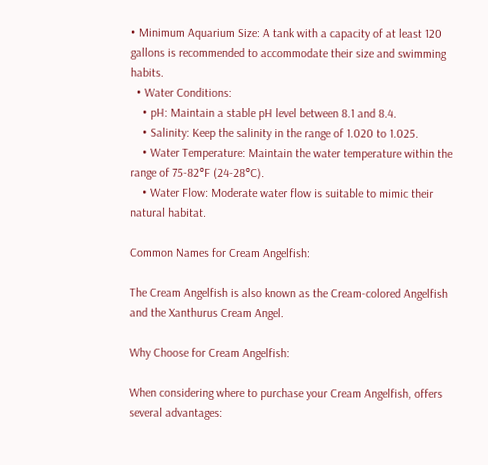• Minimum Aquarium Size: A tank with a capacity of at least 120 gallons is recommended to accommodate their size and swimming habits.
  • Water Conditions:
    • pH: Maintain a stable pH level between 8.1 and 8.4.
    • Salinity: Keep the salinity in the range of 1.020 to 1.025.
    • Water Temperature: Maintain the water temperature within the range of 75-82°F (24-28°C).
    • Water Flow: Moderate water flow is suitable to mimic their natural habitat.

Common Names for Cream Angelfish:

The Cream Angelfish is also known as the Cream-colored Angelfish and the Xanthurus Cream Angel.

Why Choose for Cream Angelfish:

When considering where to purchase your Cream Angelfish, offers several advantages: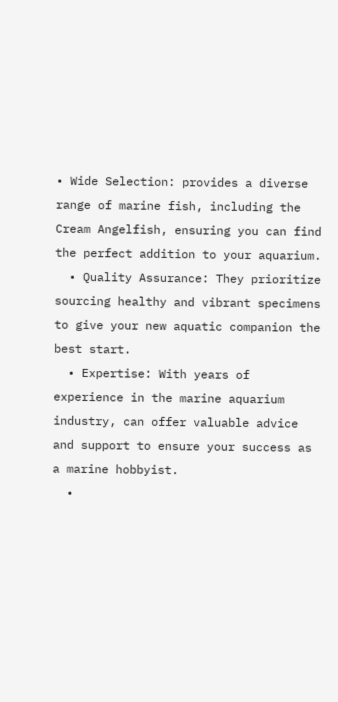• Wide Selection: provides a diverse range of marine fish, including the Cream Angelfish, ensuring you can find the perfect addition to your aquarium.
  • Quality Assurance: They prioritize sourcing healthy and vibrant specimens to give your new aquatic companion the best start.
  • Expertise: With years of experience in the marine aquarium industry, can offer valuable advice and support to ensure your success as a marine hobbyist.
  •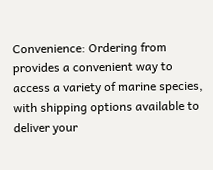Convenience: Ordering from provides a convenient way to access a variety of marine species, with shipping options available to deliver your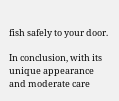fish safely to your door.

In conclusion, with its unique appearance and moderate care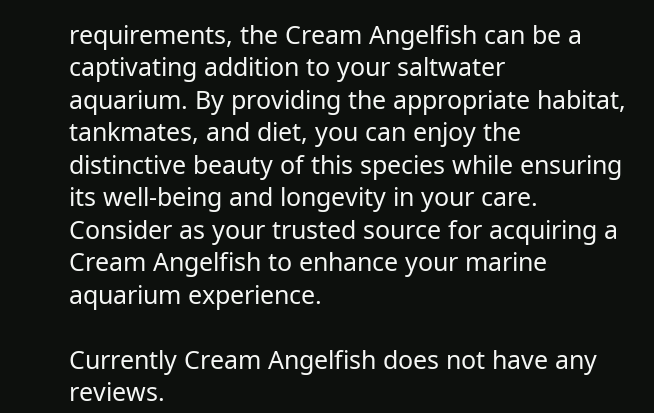requirements, the Cream Angelfish can be a captivating addition to your saltwater aquarium. By providing the appropriate habitat, tankmates, and diet, you can enjoy the distinctive beauty of this species while ensuring its well-being and longevity in your care. Consider as your trusted source for acquiring a Cream Angelfish to enhance your marine aquarium experience.

Currently Cream Angelfish does not have any reviews.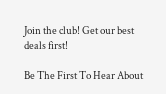Join the club! Get our best deals first!

Be The First To Hear About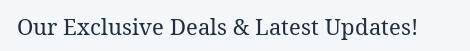Our Exclusive Deals & Latest Updates!